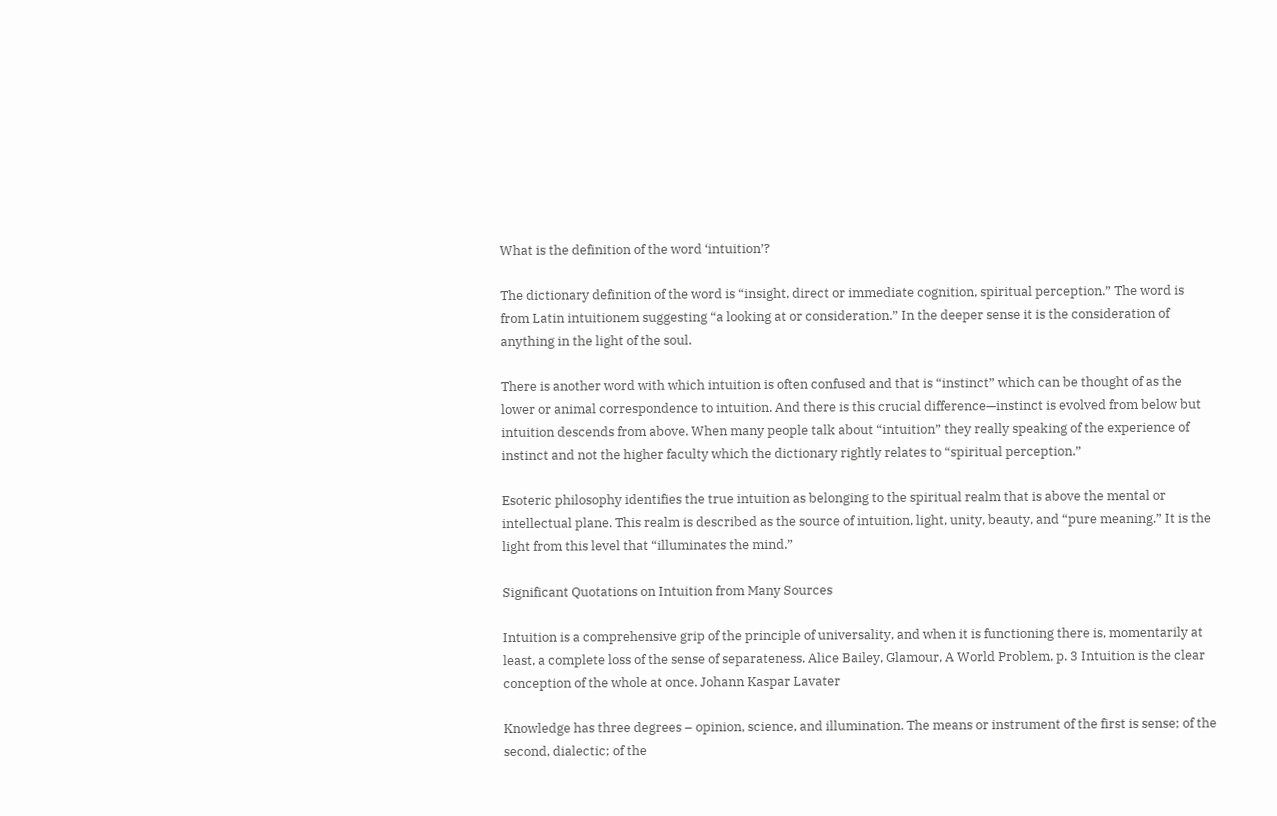What is the definition of the word ‘intuition’?

The dictionary definition of the word is “insight, direct or immediate cognition, spiritual perception.” The word is from Latin intuitionem suggesting “a looking at or consideration.” In the deeper sense it is the consideration of anything in the light of the soul.

There is another word with which intuition is often confused and that is “instinct” which can be thought of as the lower or animal correspondence to intuition. And there is this crucial difference—instinct is evolved from below but intuition descends from above. When many people talk about “intuition” they really speaking of the experience of instinct and not the higher faculty which the dictionary rightly relates to “spiritual perception.”

Esoteric philosophy identifies the true intuition as belonging to the spiritual realm that is above the mental or intellectual plane. This realm is described as the source of intuition, light, unity, beauty, and “pure meaning.” It is the light from this level that “illuminates the mind.”

Significant Quotations on Intuition from Many Sources

Intuition is a comprehensive grip of the principle of universality, and when it is functioning there is, momentarily at least, a complete loss of the sense of separateness. Alice Bailey, Glamour, A World Problem, p. 3 Intuition is the clear conception of the whole at once. Johann Kaspar Lavater

Knowledge has three degrees – opinion, science, and illumination. The means or instrument of the first is sense; of the second, dialectic; of the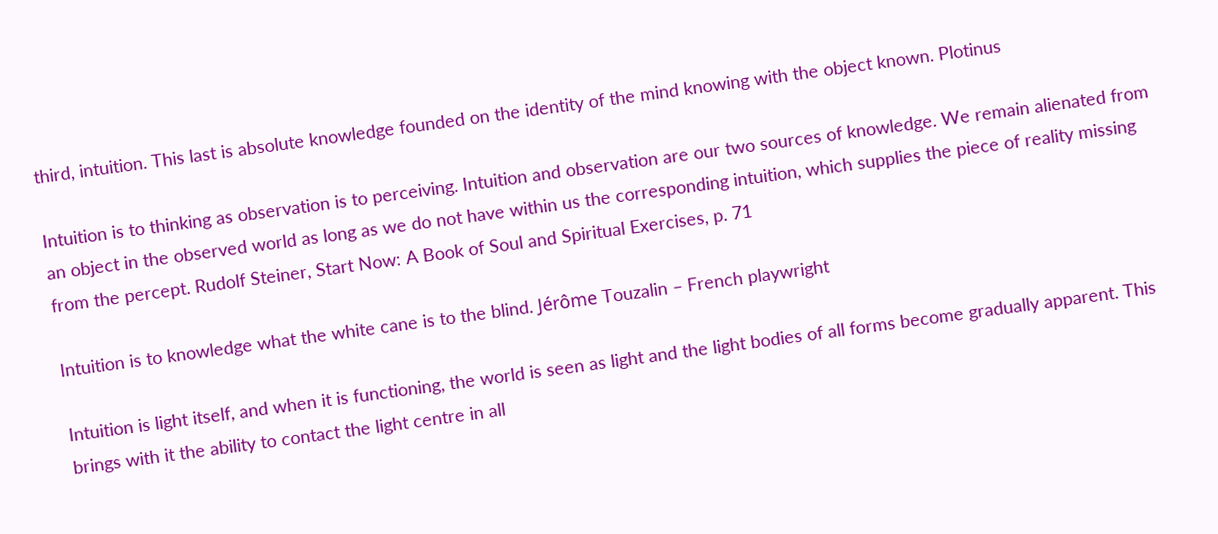third, intuition. This last is absolute knowledge founded on the identity of the mind knowing with the object known. Plotinus

Intuition is to thinking as observation is to perceiving. Intuition and observation are our two sources of knowledge. We remain alienated from an object in the observed world as long as we do not have within us the corresponding intuition, which supplies the piece of reality missing from the percept. Rudolf Steiner, Start Now: A Book of Soul and Spiritual Exercises, p. 71

Intuition is to knowledge what the white cane is to the blind. Jérôme Touzalin – French playwright

Intuition is light itself, and when it is functioning, the world is seen as light and the light bodies of all forms become gradually apparent. This brings with it the ability to contact the light centre in all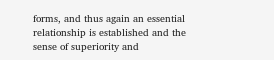forms, and thus again an essential relationship is established and the sense of superiority and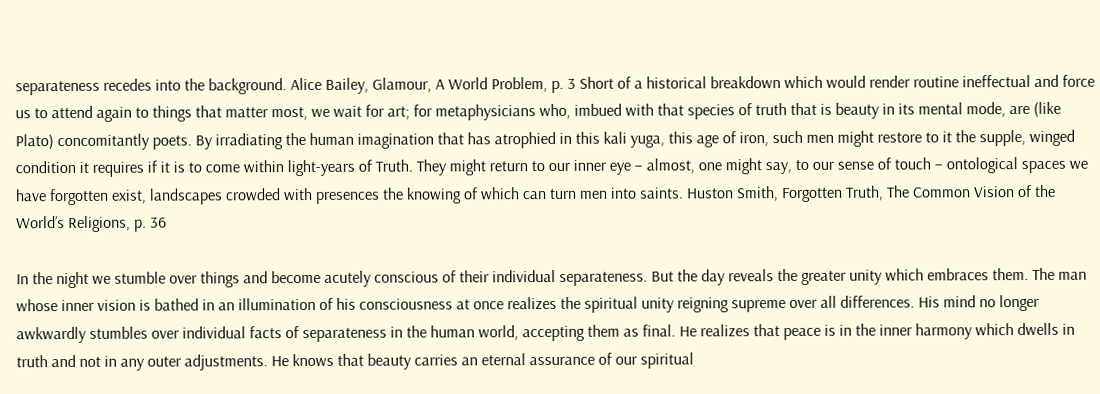separateness recedes into the background. Alice Bailey, Glamour, A World Problem, p. 3 Short of a historical breakdown which would render routine ineffectual and force us to attend again to things that matter most, we wait for art; for metaphysicians who, imbued with that species of truth that is beauty in its mental mode, are (like Plato) concomitantly poets. By irradiating the human imagination that has atrophied in this kali yuga, this age of iron, such men might restore to it the supple, winged condition it requires if it is to come within light-years of Truth. They might return to our inner eye – almost, one might say, to our sense of touch – ontological spaces we have forgotten exist, landscapes crowded with presences the knowing of which can turn men into saints. Huston Smith, Forgotten Truth, The Common Vision of the World’s Religions, p. 36

In the night we stumble over things and become acutely conscious of their individual separateness. But the day reveals the greater unity which embraces them. The man whose inner vision is bathed in an illumination of his consciousness at once realizes the spiritual unity reigning supreme over all differences. His mind no longer awkwardly stumbles over individual facts of separateness in the human world, accepting them as final. He realizes that peace is in the inner harmony which dwells in truth and not in any outer adjustments. He knows that beauty carries an eternal assurance of our spiritual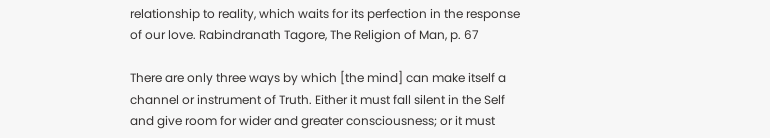relationship to reality, which waits for its perfection in the response of our love. Rabindranath Tagore, The Religion of Man, p. 67

There are only three ways by which [the mind] can make itself a channel or instrument of Truth. Either it must fall silent in the Self and give room for wider and greater consciousness; or it must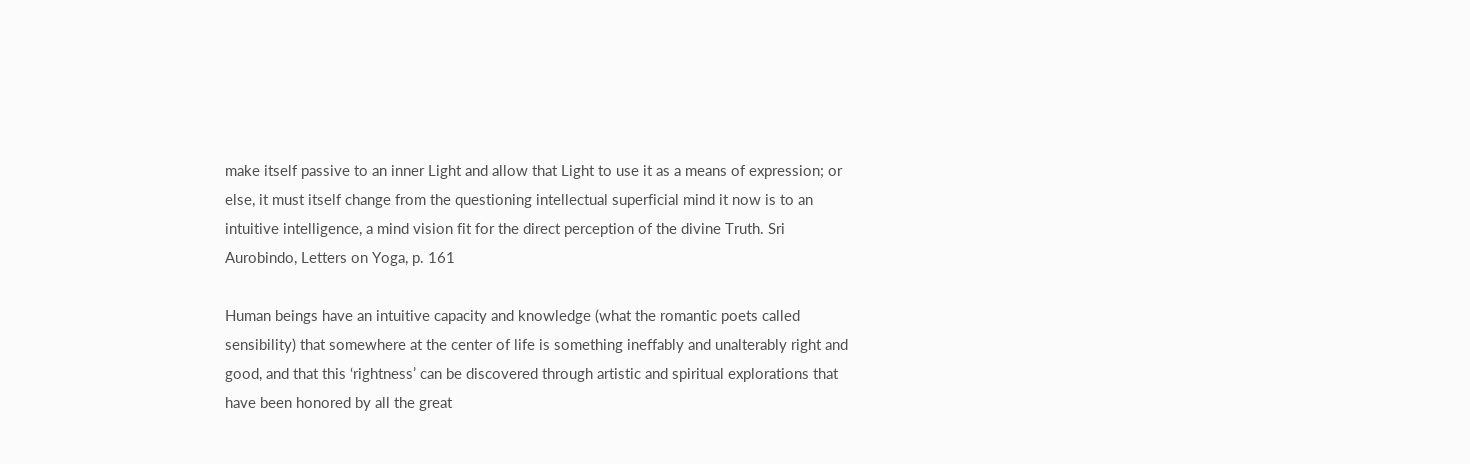make itself passive to an inner Light and allow that Light to use it as a means of expression; or else, it must itself change from the questioning intellectual superficial mind it now is to an intuitive intelligence, a mind vision fit for the direct perception of the divine Truth. Sri Aurobindo, Letters on Yoga, p. 161

Human beings have an intuitive capacity and knowledge (what the romantic poets called sensibility) that somewhere at the center of life is something ineffably and unalterably right and good, and that this ‘rightness’ can be discovered through artistic and spiritual explorations that have been honored by all the great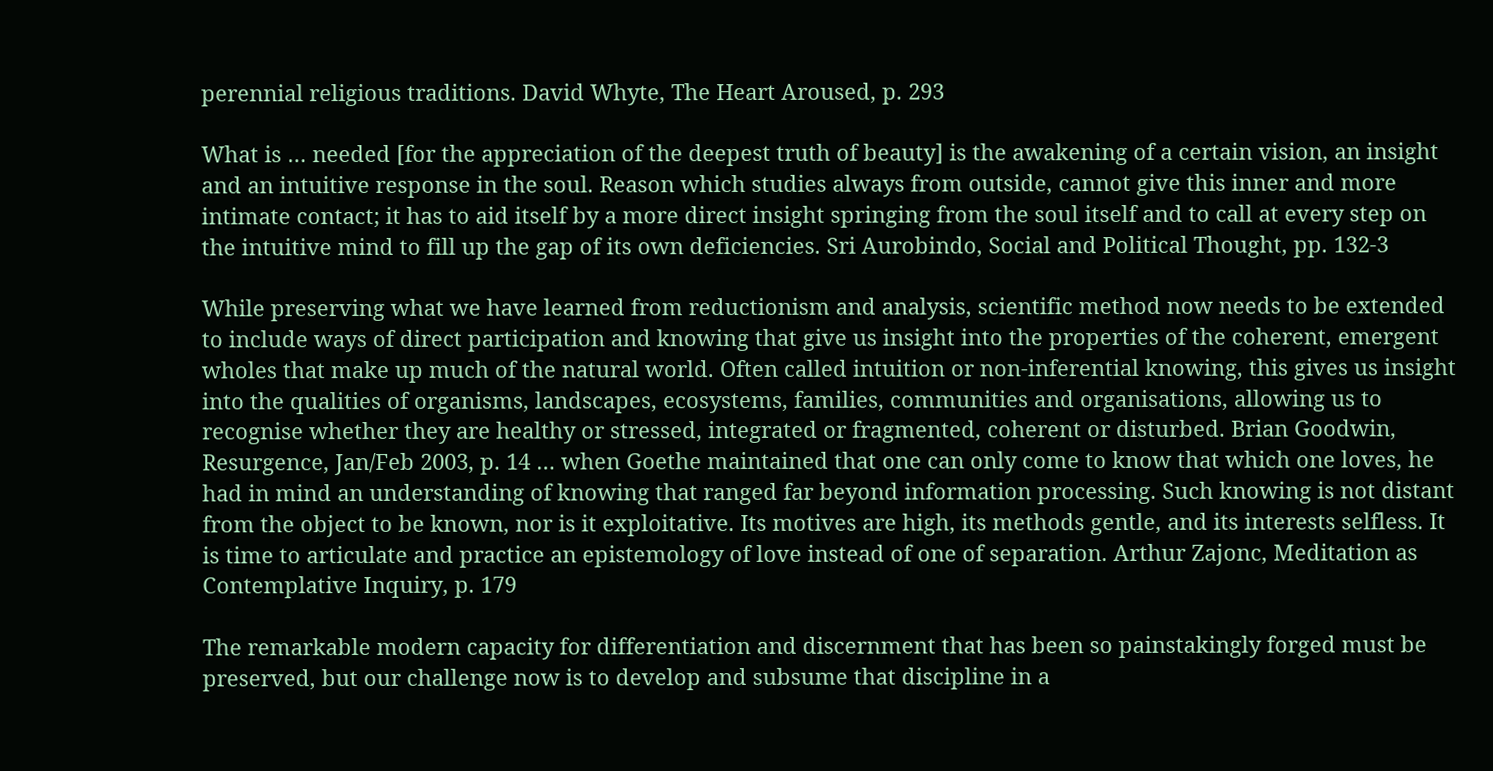perennial religious traditions. David Whyte, The Heart Aroused, p. 293

What is … needed [for the appreciation of the deepest truth of beauty] is the awakening of a certain vision, an insight and an intuitive response in the soul. Reason which studies always from outside, cannot give this inner and more intimate contact; it has to aid itself by a more direct insight springing from the soul itself and to call at every step on the intuitive mind to fill up the gap of its own deficiencies. Sri Aurobindo, Social and Political Thought, pp. 132-3

While preserving what we have learned from reductionism and analysis, scientific method now needs to be extended to include ways of direct participation and knowing that give us insight into the properties of the coherent, emergent wholes that make up much of the natural world. Often called intuition or non-inferential knowing, this gives us insight into the qualities of organisms, landscapes, ecosystems, families, communities and organisations, allowing us to recognise whether they are healthy or stressed, integrated or fragmented, coherent or disturbed. Brian Goodwin, Resurgence, Jan/Feb 2003, p. 14 … when Goethe maintained that one can only come to know that which one loves, he had in mind an understanding of knowing that ranged far beyond information processing. Such knowing is not distant from the object to be known, nor is it exploitative. Its motives are high, its methods gentle, and its interests selfless. It is time to articulate and practice an epistemology of love instead of one of separation. Arthur Zajonc, Meditation as Contemplative Inquiry, p. 179

The remarkable modern capacity for differentiation and discernment that has been so painstakingly forged must be preserved, but our challenge now is to develop and subsume that discipline in a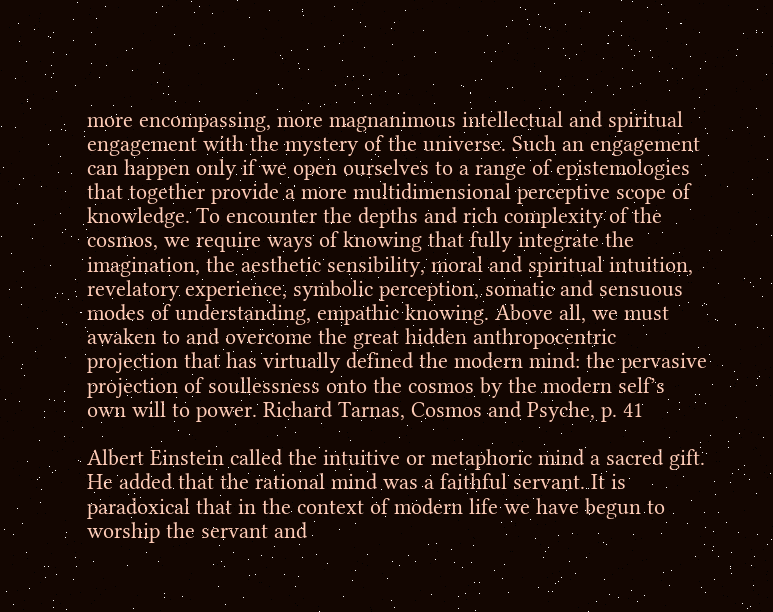more encompassing, more magnanimous intellectual and spiritual engagement with the mystery of the universe. Such an engagement can happen only if we open ourselves to a range of epistemologies that together provide a more multidimensional perceptive scope of knowledge. To encounter the depths and rich complexity of the cosmos, we require ways of knowing that fully integrate the imagination, the aesthetic sensibility, moral and spiritual intuition, revelatory experience, symbolic perception, somatic and sensuous modes of understanding, empathic knowing. Above all, we must awaken to and overcome the great hidden anthropocentric projection that has virtually defined the modern mind: the pervasive projection of soullessness onto the cosmos by the modern self’s own will to power. Richard Tarnas, Cosmos and Psyche, p. 41

Albert Einstein called the intuitive or metaphoric mind a sacred gift. He added that the rational mind was a faithful servant. It is paradoxical that in the context of modern life we have begun to worship the servant and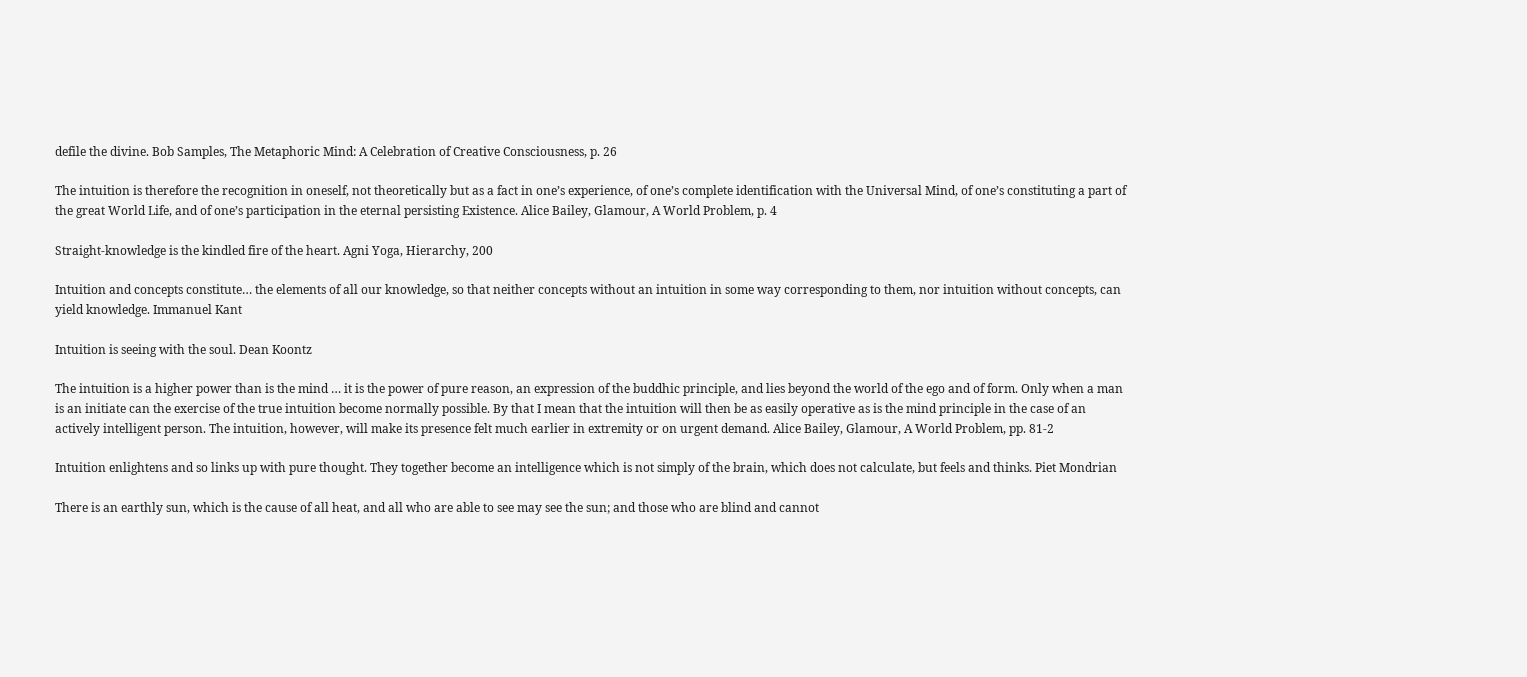defile the divine. Bob Samples, The Metaphoric Mind: A Celebration of Creative Consciousness, p. 26

The intuition is therefore the recognition in oneself, not theoretically but as a fact in one’s experience, of one’s complete identification with the Universal Mind, of one’s constituting a part of the great World Life, and of one’s participation in the eternal persisting Existence. Alice Bailey, Glamour, A World Problem, p. 4

Straight-knowledge is the kindled fire of the heart. Agni Yoga, Hierarchy, 200

Intuition and concepts constitute… the elements of all our knowledge, so that neither concepts without an intuition in some way corresponding to them, nor intuition without concepts, can yield knowledge. Immanuel Kant

Intuition is seeing with the soul. Dean Koontz

The intuition is a higher power than is the mind … it is the power of pure reason, an expression of the buddhic principle, and lies beyond the world of the ego and of form. Only when a man is an initiate can the exercise of the true intuition become normally possible. By that I mean that the intuition will then be as easily operative as is the mind principle in the case of an actively intelligent person. The intuition, however, will make its presence felt much earlier in extremity or on urgent demand. Alice Bailey, Glamour, A World Problem, pp. 81-2

Intuition enlightens and so links up with pure thought. They together become an intelligence which is not simply of the brain, which does not calculate, but feels and thinks. Piet Mondrian

There is an earthly sun, which is the cause of all heat, and all who are able to see may see the sun; and those who are blind and cannot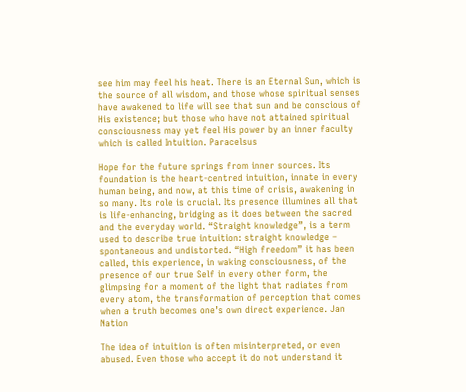see him may feel his heat. There is an Eternal Sun, which is the source of all wisdom, and those whose spiritual senses have awakened to life will see that sun and be conscious of His existence; but those who have not attained spiritual consciousness may yet feel His power by an inner faculty which is called Intuition. Paracelsus

Hope for the future springs from inner sources. Its foundation is the heart-centred intuition, innate in every human being, and now, at this time of crisis, awakening in so many. Its role is crucial. Its presence illumines all that is life-enhancing, bridging as it does between the sacred and the everyday world. “Straight knowledge”, is a term used to describe true intuition: straight knowledge – spontaneous and undistorted. “High freedom” it has been called, this experience, in waking consciousness, of the presence of our true Self in every other form, the glimpsing for a moment of the light that radiates from every atom, the transformation of perception that comes when a truth becomes one’s own direct experience. Jan Nation

The idea of intuition is often misinterpreted, or even abused. Even those who accept it do not understand it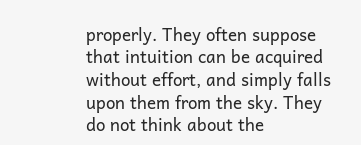properly. They often suppose that intuition can be acquired without effort, and simply falls upon them from the sky. They do not think about the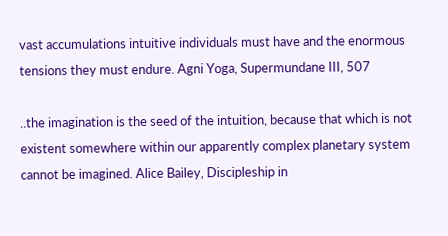vast accumulations intuitive individuals must have and the enormous tensions they must endure. Agni Yoga, Supermundane III, 507

..the imagination is the seed of the intuition, because that which is not existent somewhere within our apparently complex planetary system cannot be imagined. Alice Bailey, Discipleship in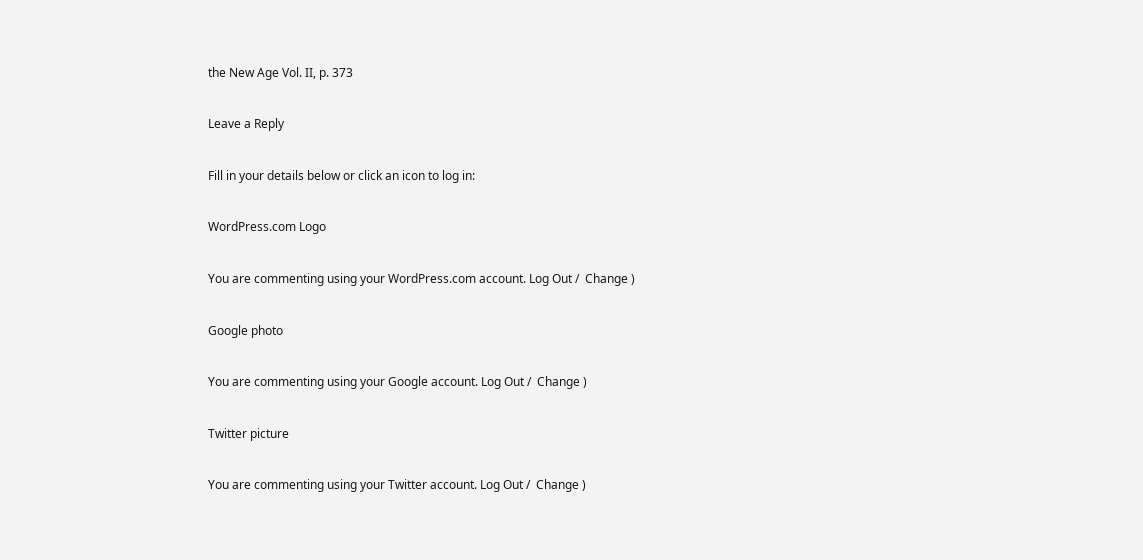the New Age Vol. II, p. 373

Leave a Reply

Fill in your details below or click an icon to log in:

WordPress.com Logo

You are commenting using your WordPress.com account. Log Out /  Change )

Google photo

You are commenting using your Google account. Log Out /  Change )

Twitter picture

You are commenting using your Twitter account. Log Out /  Change )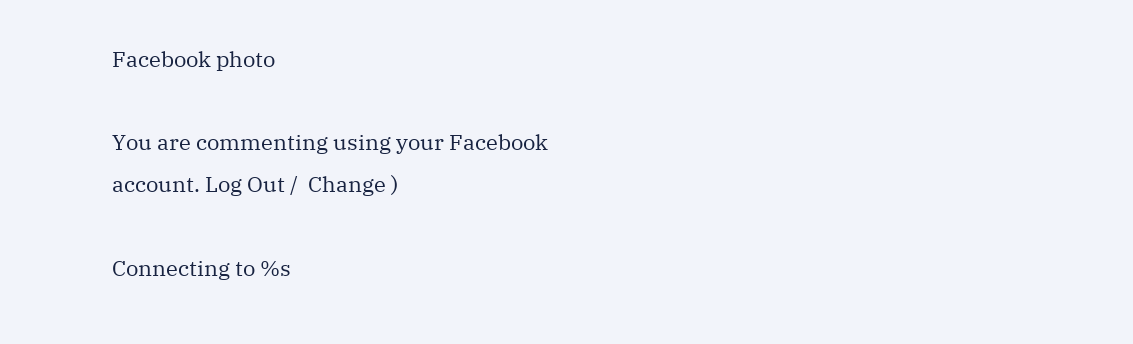Facebook photo

You are commenting using your Facebook account. Log Out /  Change )

Connecting to %s